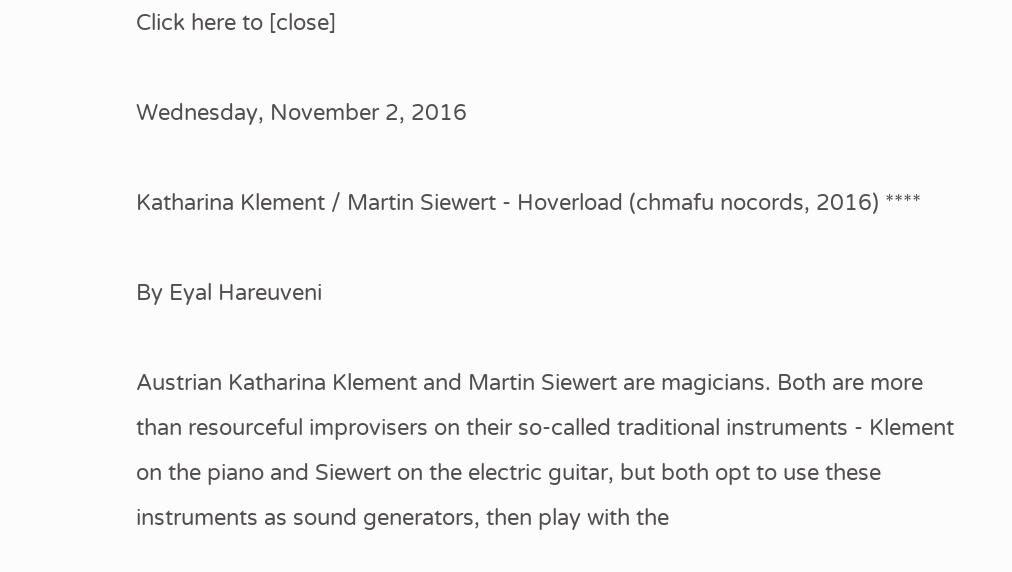Click here to [close]

Wednesday, November 2, 2016

Katharina Klement / Martin Siewert - Hoverload (chmafu nocords, 2016) ****

By Eyal Hareuveni

Austrian Katharina Klement and Martin Siewert are magicians. Both are more than resourceful improvisers on their so-called traditional instruments - Klement on the piano and Siewert on the electric guitar, but both opt to use these instruments as sound generators, then play with the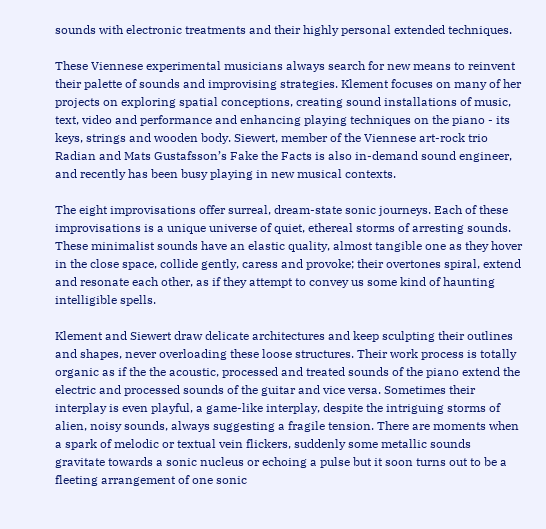sounds with electronic treatments and their highly personal extended techniques.

These Viennese experimental musicians always search for new means to reinvent their palette of sounds and improvising strategies. Klement focuses on many of her projects on exploring spatial conceptions, creating sound installations of music, text, video and performance and enhancing playing techniques on the piano - its keys, strings and wooden body. Siewert, member of the Viennese art-rock trio Radian and Mats Gustafsson’s Fake the Facts is also in-demand sound engineer, and recently has been busy playing in new musical contexts.

The eight improvisations offer surreal, dream-state sonic journeys. Each of these improvisations is a unique universe of quiet, ethereal storms of arresting sounds. These minimalist sounds have an elastic quality, almost tangible one as they hover in the close space, collide gently, caress and provoke; their overtones spiral, extend and resonate each other, as if they attempt to convey us some kind of haunting intelligible spells.

Klement and Siewert draw delicate architectures and keep sculpting their outlines and shapes, never overloading these loose structures. Their work process is totally organic as if the the acoustic, processed and treated sounds of the piano extend the electric and processed sounds of the guitar and vice versa. Sometimes their interplay is even playful, a game-like interplay, despite the intriguing storms of alien, noisy sounds, always suggesting a fragile tension. There are moments when a spark of melodic or textual vein flickers, suddenly some metallic sounds gravitate towards a sonic nucleus or echoing a pulse but it soon turns out to be a fleeting arrangement of one sonic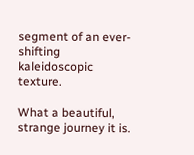segment of an ever-shifting kaleidoscopic texture.

What a beautiful, strange journey it is.